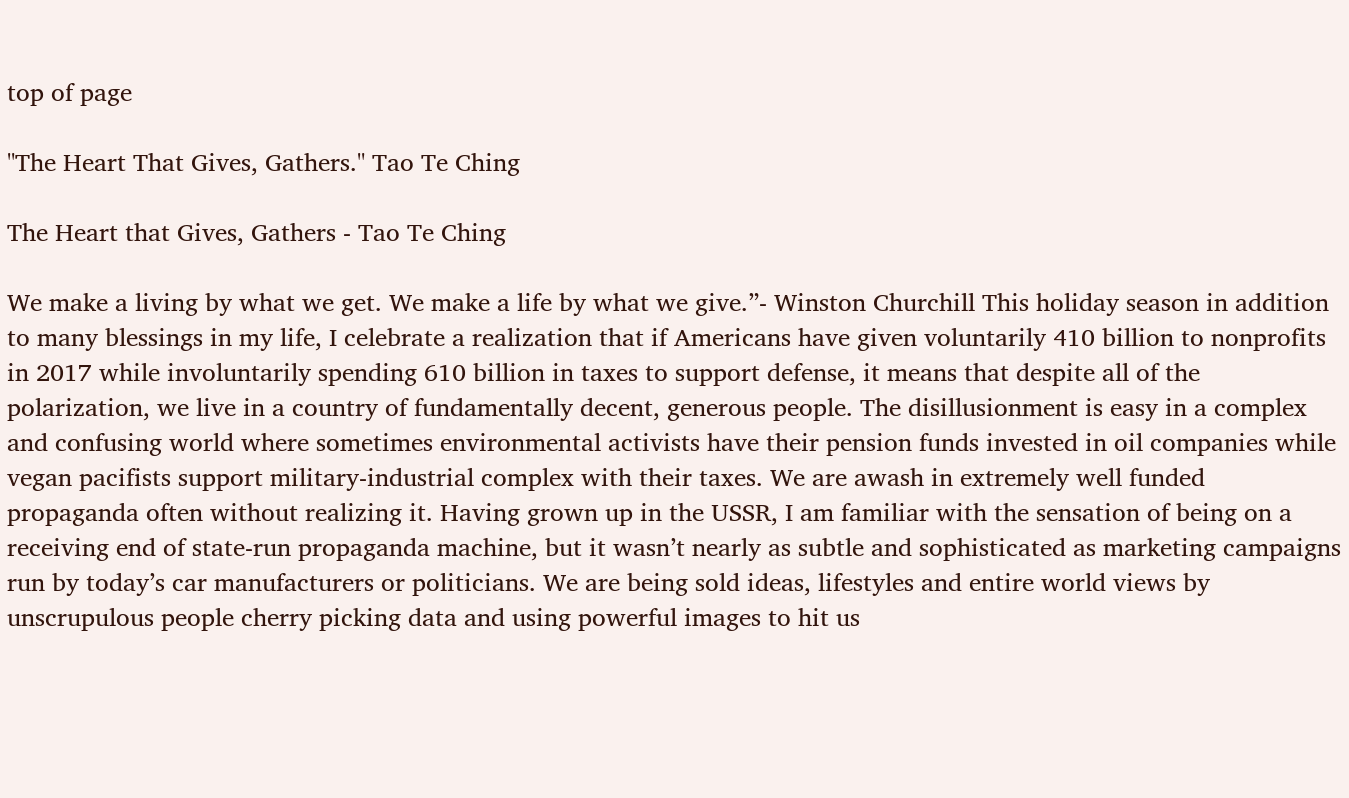top of page

"The Heart That Gives, Gathers." Tao Te Ching

The Heart that Gives, Gathers - Tao Te Ching

We make a living by what we get. We make a life by what we give.”- Winston Churchill This holiday season in addition to many blessings in my life, I celebrate a realization that if Americans have given voluntarily 410 billion to nonprofits in 2017 while involuntarily spending 610 billion in taxes to support defense, it means that despite all of the polarization, we live in a country of fundamentally decent, generous people. The disillusionment is easy in a complex and confusing world where sometimes environmental activists have their pension funds invested in oil companies while vegan pacifists support military-industrial complex with their taxes. We are awash in extremely well funded propaganda often without realizing it. Having grown up in the USSR, I am familiar with the sensation of being on a receiving end of state-run propaganda machine, but it wasn’t nearly as subtle and sophisticated as marketing campaigns run by today’s car manufacturers or politicians. We are being sold ideas, lifestyles and entire world views by unscrupulous people cherry picking data and using powerful images to hit us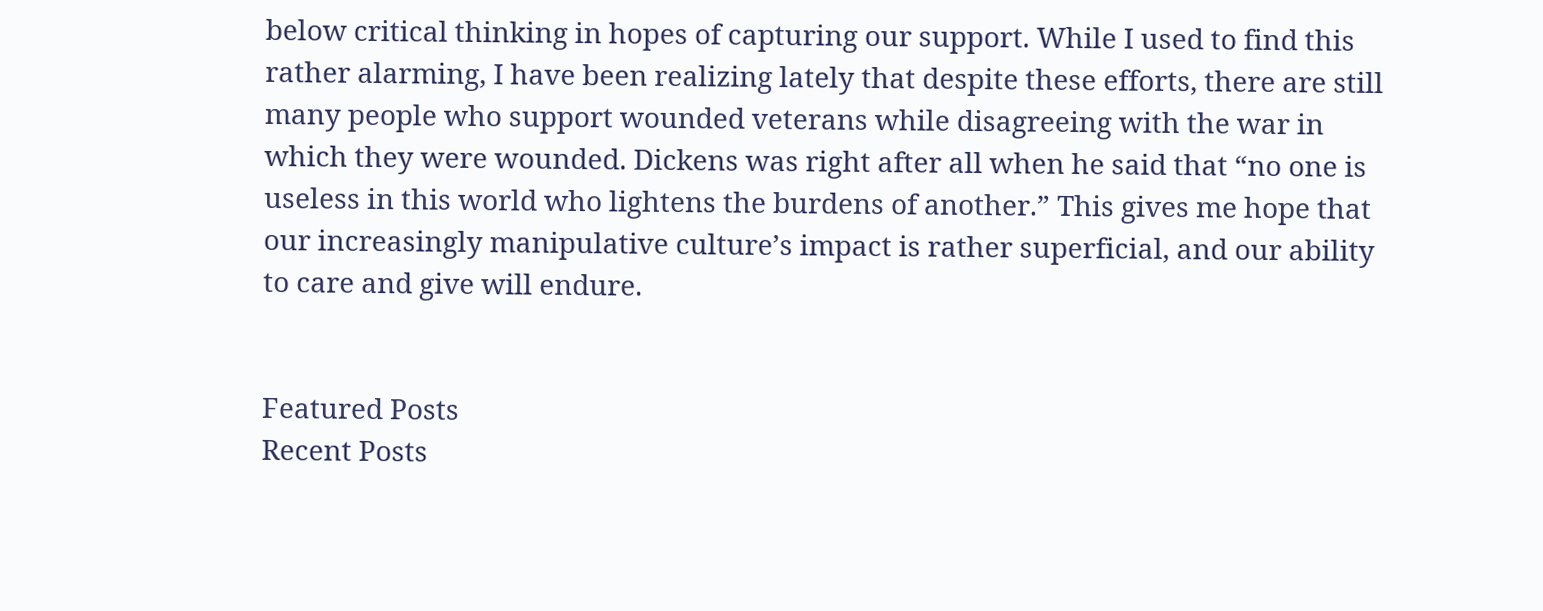below critical thinking in hopes of capturing our support. While I used to find this rather alarming, I have been realizing lately that despite these efforts, there are still many people who support wounded veterans while disagreeing with the war in which they were wounded. Dickens was right after all when he said that “no one is useless in this world who lightens the burdens of another.” This gives me hope that our increasingly manipulative culture’s impact is rather superficial, and our ability to care and give will endure.


Featured Posts
Recent Posts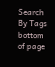Search By Tags
bottom of page